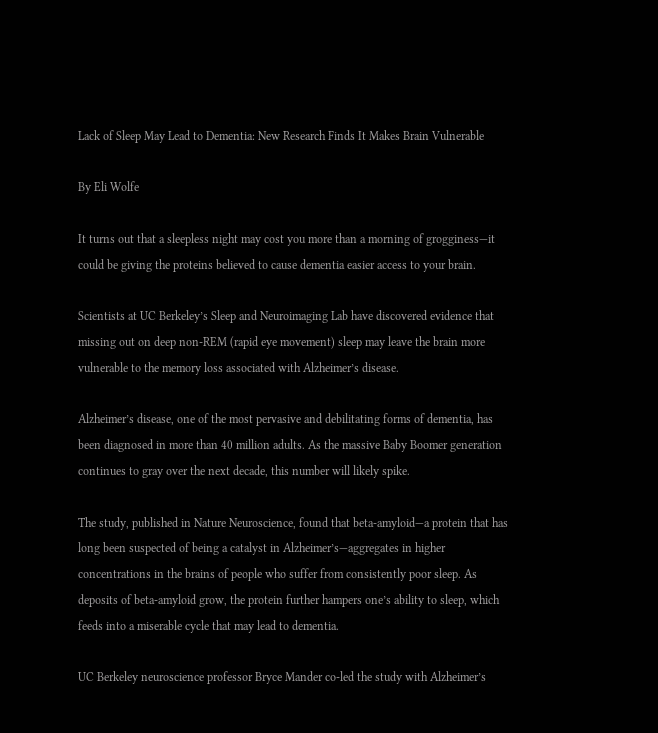Lack of Sleep May Lead to Dementia: New Research Finds It Makes Brain Vulnerable

By Eli Wolfe

It turns out that a sleepless night may cost you more than a morning of grogginess—it could be giving the proteins believed to cause dementia easier access to your brain.

Scientists at UC Berkeley’s Sleep and Neuroimaging Lab have discovered evidence that missing out on deep non-REM (rapid eye movement) sleep may leave the brain more vulnerable to the memory loss associated with Alzheimer’s disease.

Alzheimer’s disease, one of the most pervasive and debilitating forms of dementia, has been diagnosed in more than 40 million adults. As the massive Baby Boomer generation continues to gray over the next decade, this number will likely spike.

The study, published in Nature Neuroscience, found that beta-amyloid—a protein that has long been suspected of being a catalyst in Alzheimer’s—aggregates in higher concentrations in the brains of people who suffer from consistently poor sleep. As deposits of beta-amyloid grow, the protein further hampers one’s ability to sleep, which feeds into a miserable cycle that may lead to dementia.

UC Berkeley neuroscience professor Bryce Mander co-led the study with Alzheimer’s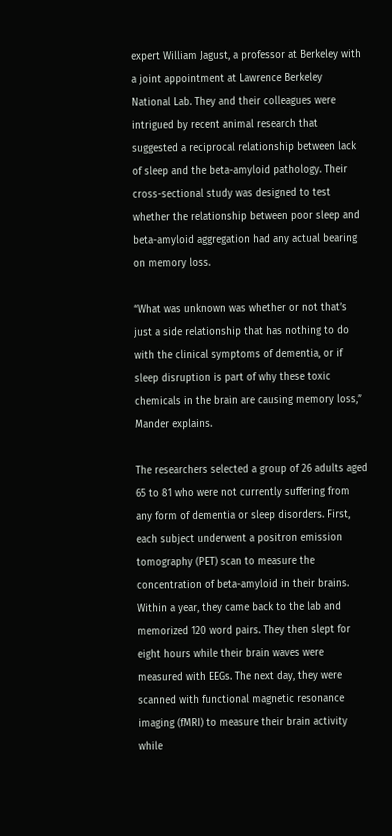expert William Jagust, a professor at Berkeley with a joint appointment at Lawrence Berkeley National Lab. They and their colleagues were intrigued by recent animal research that suggested a reciprocal relationship between lack of sleep and the beta-amyloid pathology. Their cross-sectional study was designed to test whether the relationship between poor sleep and beta-amyloid aggregation had any actual bearing on memory loss.

“What was unknown was whether or not that’s just a side relationship that has nothing to do with the clinical symptoms of dementia, or if sleep disruption is part of why these toxic chemicals in the brain are causing memory loss,” Mander explains.

The researchers selected a group of 26 adults aged 65 to 81 who were not currently suffering from any form of dementia or sleep disorders. First, each subject underwent a positron emission tomography (PET) scan to measure the concentration of beta-amyloid in their brains. Within a year, they came back to the lab and memorized 120 word pairs. They then slept for eight hours while their brain waves were measured with EEGs. The next day, they were scanned with functional magnetic resonance imaging (fMRI) to measure their brain activity while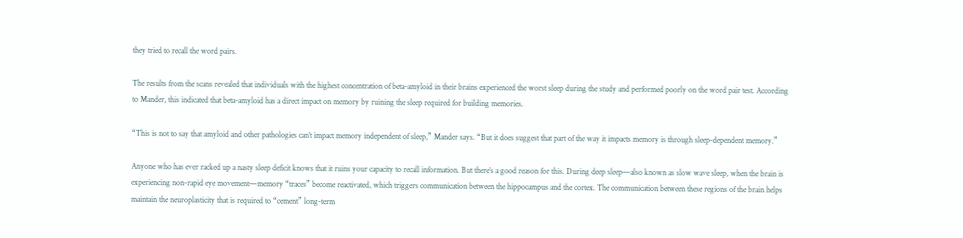they tried to recall the word pairs.

The results from the scans revealed that individuals with the highest concentration of beta-amyloid in their brains experienced the worst sleep during the study and performed poorly on the word pair test. According to Mander, this indicated that beta-amyloid has a direct impact on memory by ruining the sleep required for building memories.

“This is not to say that amyloid and other pathologies can’t impact memory independent of sleep,” Mander says. “But it does suggest that part of the way it impacts memory is through sleep-dependent memory.”

Anyone who has ever racked up a nasty sleep deficit knows that it ruins your capacity to recall information. But there’s a good reason for this. During deep sleep—also known as slow wave sleep, when the brain is experiencing non-rapid eye movement—memory “traces” become reactivated, which triggers communication between the hippocampus and the cortex. The communication between these regions of the brain helps maintain the neuroplasticity that is required to “cement” long-term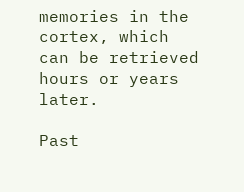memories in the cortex, which can be retrieved hours or years later.

Past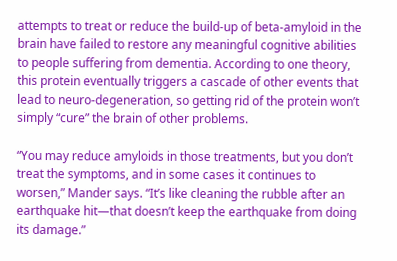attempts to treat or reduce the build-up of beta-amyloid in the brain have failed to restore any meaningful cognitive abilities to people suffering from dementia. According to one theory, this protein eventually triggers a cascade of other events that lead to neuro-degeneration, so getting rid of the protein won’t simply “cure” the brain of other problems.

“You may reduce amyloids in those treatments, but you don’t treat the symptoms, and in some cases it continues to worsen,” Mander says. “It’s like cleaning the rubble after an earthquake hit—that doesn’t keep the earthquake from doing its damage.”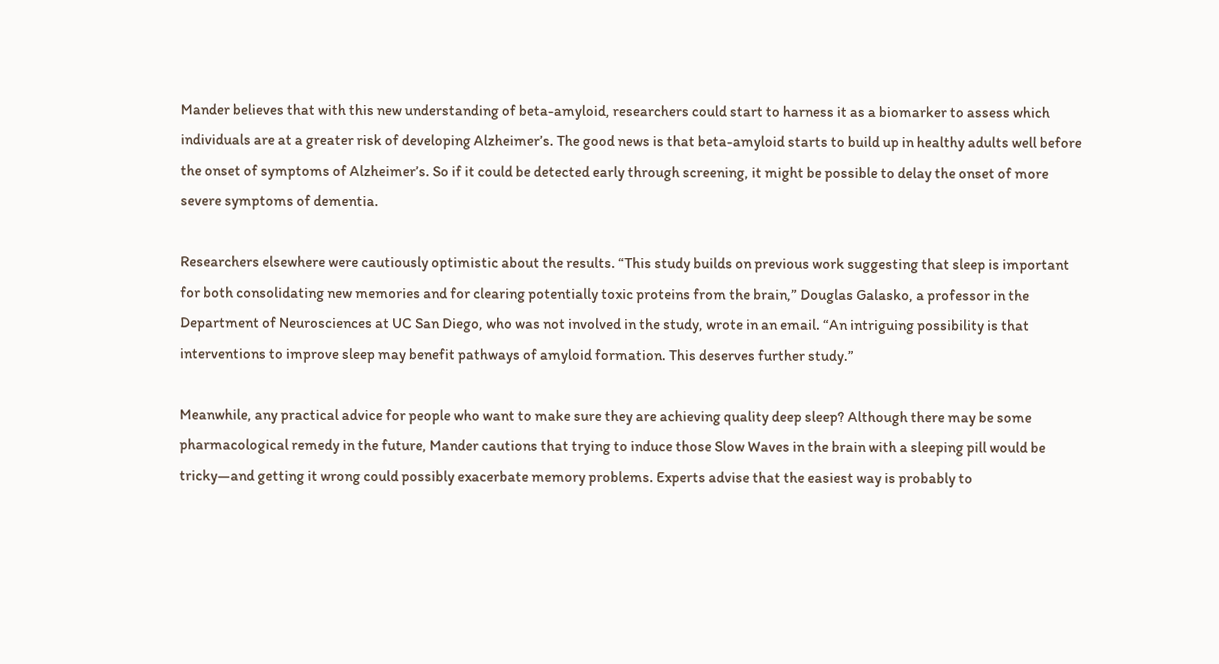Mander believes that with this new understanding of beta-amyloid, researchers could start to harness it as a biomarker to assess which individuals are at a greater risk of developing Alzheimer’s. The good news is that beta-amyloid starts to build up in healthy adults well before the onset of symptoms of Alzheimer’s. So if it could be detected early through screening, it might be possible to delay the onset of more severe symptoms of dementia.

Researchers elsewhere were cautiously optimistic about the results. “This study builds on previous work suggesting that sleep is important for both consolidating new memories and for clearing potentially toxic proteins from the brain,” Douglas Galasko, a professor in the Department of Neurosciences at UC San Diego, who was not involved in the study, wrote in an email. “An intriguing possibility is that interventions to improve sleep may benefit pathways of amyloid formation. This deserves further study.”

Meanwhile, any practical advice for people who want to make sure they are achieving quality deep sleep? Although there may be some pharmacological remedy in the future, Mander cautions that trying to induce those Slow Waves in the brain with a sleeping pill would be tricky—and getting it wrong could possibly exacerbate memory problems. Experts advise that the easiest way is probably to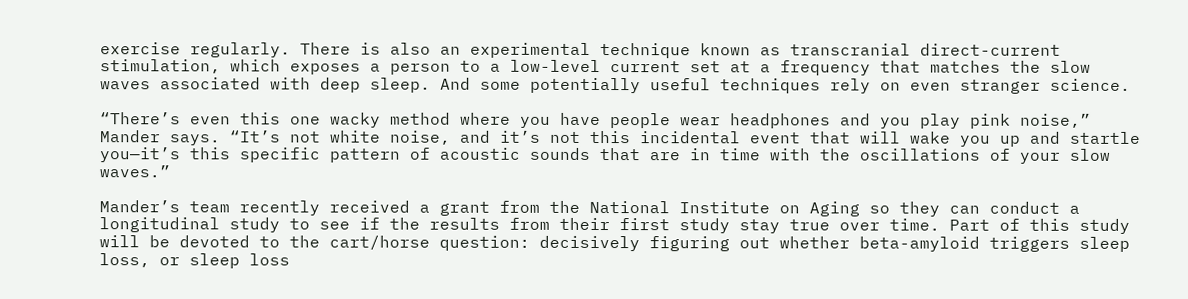exercise regularly. There is also an experimental technique known as transcranial direct-current stimulation, which exposes a person to a low-level current set at a frequency that matches the slow waves associated with deep sleep. And some potentially useful techniques rely on even stranger science.

“There’s even this one wacky method where you have people wear headphones and you play pink noise,” Mander says. “It’s not white noise, and it’s not this incidental event that will wake you up and startle you—it’s this specific pattern of acoustic sounds that are in time with the oscillations of your slow waves.”

Mander’s team recently received a grant from the National Institute on Aging so they can conduct a longitudinal study to see if the results from their first study stay true over time. Part of this study will be devoted to the cart/horse question: decisively figuring out whether beta-amyloid triggers sleep loss, or sleep loss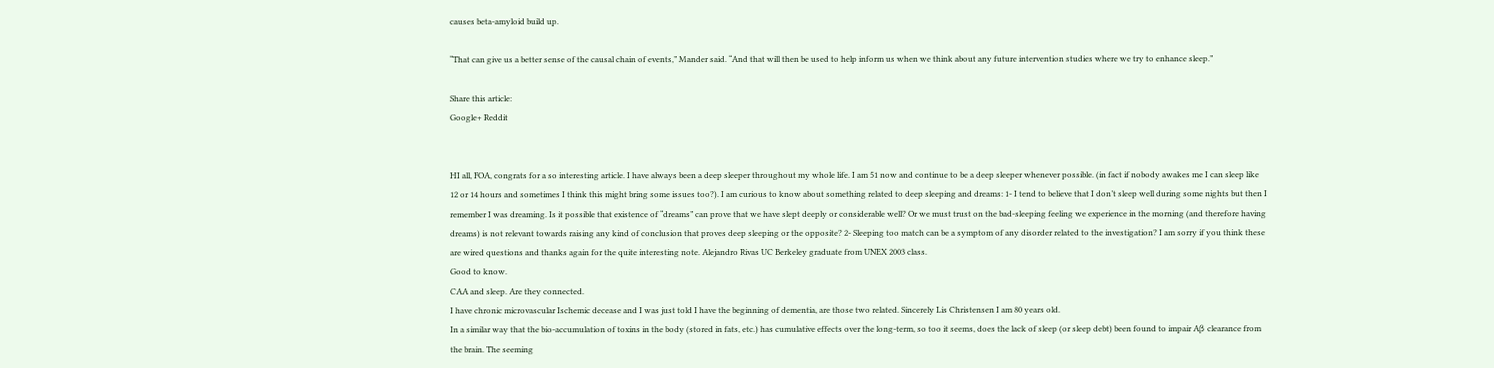causes beta-amyloid build up.

“That can give us a better sense of the causal chain of events,” Mander said. “And that will then be used to help inform us when we think about any future intervention studies where we try to enhance sleep.”

Share this article:
Google+ Reddit


HI all, FOA, congrats for a so interesting article. I have always been a deep sleeper throughout my whole life. I am 51 now and continue to be a deep sleeper whenever possible. (in fact if nobody awakes me I can sleep like 12 or 14 hours and sometimes I think this might bring some issues too?). I am curious to know about something related to deep sleeping and dreams: 1- I tend to believe that I don’t sleep well during some nights but then I remember I was dreaming. Is it possible that existence of “dreams” can prove that we have slept deeply or considerable well? Or we must trust on the bad-sleeping feeling we experience in the morning (and therefore having dreams) is not relevant towards raising any kind of conclusion that proves deep sleeping or the opposite? 2- Sleeping too match can be a symptom of any disorder related to the investigation? I am sorry if you think these are wired questions and thanks again for the quite interesting note. Alejandro Rivas UC Berkeley graduate from UNEX 2003 class.
Good to know.
CAA and sleep. Are they connected.
I have chronic microvascular Ischemic decease and I was just told I have the beginning of dementia, are those two related. Sincerely Lis Christensen I am 80 years old.
In a similar way that the bio-accumulation of toxins in the body (stored in fats, etc.) has cumulative effects over the long-term, so too it seems, does the lack of sleep (or sleep debt) been found to impair Aβ clearance from the brain. The seeming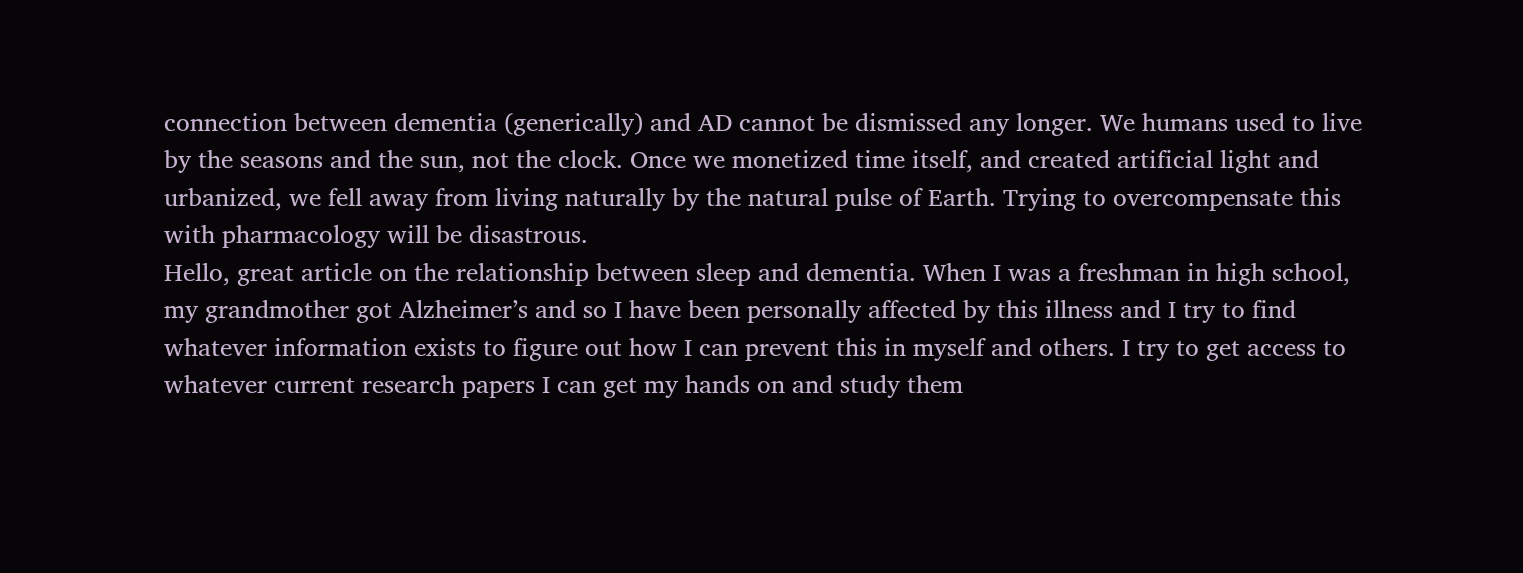connection between dementia (generically) and AD cannot be dismissed any longer. We humans used to live by the seasons and the sun, not the clock. Once we monetized time itself, and created artificial light and urbanized, we fell away from living naturally by the natural pulse of Earth. Trying to overcompensate this with pharmacology will be disastrous.
Hello, great article on the relationship between sleep and dementia. When I was a freshman in high school, my grandmother got Alzheimer’s and so I have been personally affected by this illness and I try to find whatever information exists to figure out how I can prevent this in myself and others. I try to get access to whatever current research papers I can get my hands on and study them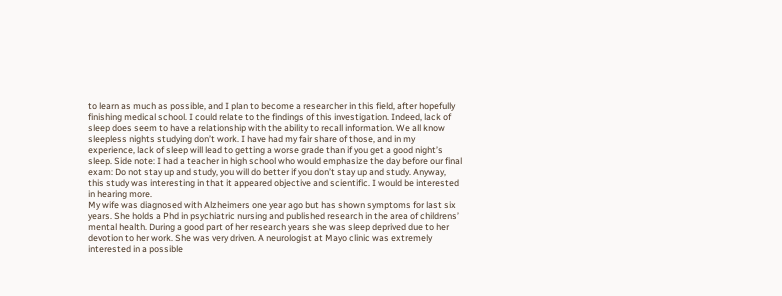to learn as much as possible, and I plan to become a researcher in this field, after hopefully finishing medical school. I could relate to the findings of this investigation. Indeed, lack of sleep does seem to have a relationship with the ability to recall information. We all know sleepless nights studying don’t work. I have had my fair share of those, and in my experience, lack of sleep will lead to getting a worse grade than if you get a good night’s sleep. Side note: I had a teacher in high school who would emphasize the day before our final exam: Do not stay up and study, you will do better if you don’t stay up and study. Anyway, this study was interesting in that it appeared objective and scientific. I would be interested in hearing more.
My wife was diagnosed with Alzheimers one year ago but has shown symptoms for last six years. She holds a Phd in psychiatric nursing and published research in the area of childrens’ mental health. During a good part of her research years she was sleep deprived due to her devotion to her work. She was very driven. A neurologist at Mayo clinic was extremely interested in a possible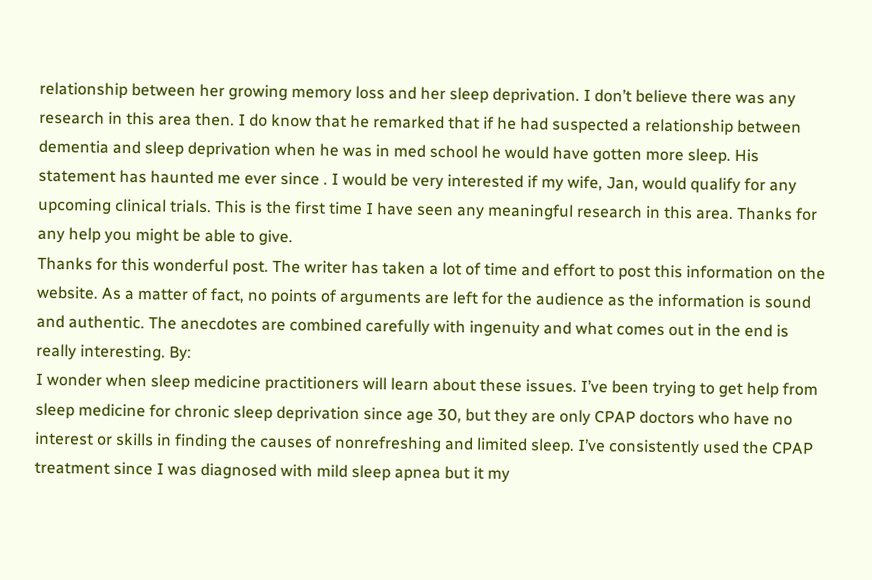relationship between her growing memory loss and her sleep deprivation. I don’t believe there was any research in this area then. I do know that he remarked that if he had suspected a relationship between dementia and sleep deprivation when he was in med school he would have gotten more sleep. His statement has haunted me ever since . I would be very interested if my wife, Jan, would qualify for any upcoming clinical trials. This is the first time I have seen any meaningful research in this area. Thanks for any help you might be able to give.
Thanks for this wonderful post. The writer has taken a lot of time and effort to post this information on the website. As a matter of fact, no points of arguments are left for the audience as the information is sound and authentic. The anecdotes are combined carefully with ingenuity and what comes out in the end is really interesting. By:
I wonder when sleep medicine practitioners will learn about these issues. I’ve been trying to get help from sleep medicine for chronic sleep deprivation since age 30, but they are only CPAP doctors who have no interest or skills in finding the causes of nonrefreshing and limited sleep. I’ve consistently used the CPAP treatment since I was diagnosed with mild sleep apnea but it my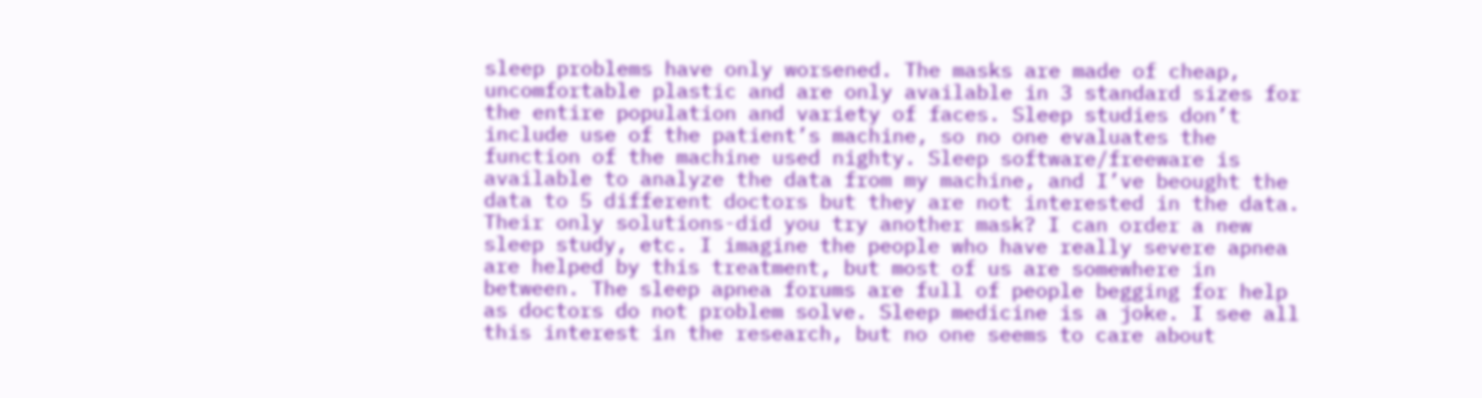sleep problems have only worsened. The masks are made of cheap, uncomfortable plastic and are only available in 3 standard sizes for the entire population and variety of faces. Sleep studies don’t include use of the patient’s machine, so no one evaluates the function of the machine used nighty. Sleep software/freeware is available to analyze the data from my machine, and I’ve beought the data to 5 different doctors but they are not interested in the data. Their only solutions-did you try another mask? I can order a new sleep study, etc. I imagine the people who have really severe apnea are helped by this treatment, but most of us are somewhere in between. The sleep apnea forums are full of people begging for help as doctors do not problem solve. Sleep medicine is a joke. I see all this interest in the research, but no one seems to care about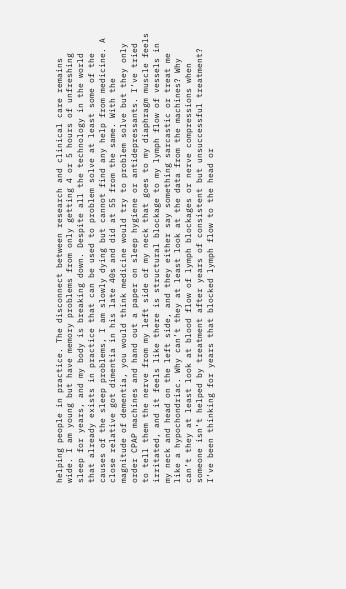helping people in practice. The disconnect between research and clinical care remains wide. I am young but have memory problems from only getting 4 or 5 hours of unfreshing sleep for years, and my body is breaking down. Despite all the technology in the world that already exists in practice that can be used to problem solve at least some of the causes of the sleep problems, I am slowly dying but cannot find any help from medicine. A close relative got dimentia in his late 40s and did at 55 from the same. With the magnitude of dementia, you would think medicine would try to problem solve but they only order CPAP machines and hand out a paper on sleep hygiene or antidepressants. I’ve tried to tell them the nerve from my left side of my neck that goes to my diaphragm muscle feels irritated, and it feels like there is structural blockage to my lymph flow of vessels in my neck and head on the left side, and they either say something sarcastic or treat me like a hypochondriac. Why can’t they at least look at the data from the machines? Why can’t they at least look at blood flow of lymph blockages or nerve compressions when someone isn’t helped by treatment after years of consistent but unsuccessful treatment? I’ve been thinking for years that blocked lymph flow to the head or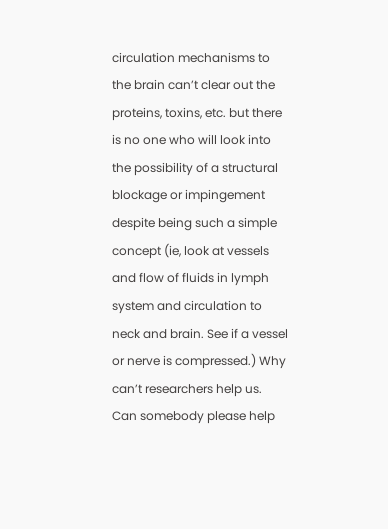circulation mechanisms to the brain can’t clear out the proteins, toxins, etc. but there is no one who will look into the possibility of a structural blockage or impingement despite being such a simple concept (ie, look at vessels and flow of fluids in lymph system and circulation to neck and brain. See if a vessel or nerve is compressed.) Why can’t researchers help us. Can somebody please help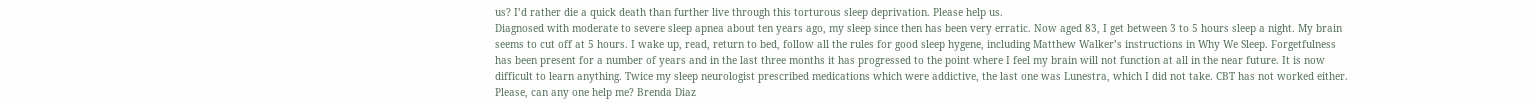us? I’d rather die a quick death than further live through this torturous sleep deprivation. Please help us.
Diagnosed with moderate to severe sleep apnea about ten years ago, my sleep since then has been very erratic. Now aged 83, I get between 3 to 5 hours sleep a night. My brain seems to cut off at 5 hours. I wake up, read, return to bed, follow all the rules for good sleep hygene, including Matthew Walker’s instructions in Why We Sleep. Forgetfulness has been present for a number of years and in the last three months it has progressed to the point where I feel my brain will not function at all in the near future. It is now difficult to learn anything. Twice my sleep neurologist prescribed medications which were addictive, the last one was Lunestra, which I did not take. CBT has not worked either. Please, can any one help me? Brenda Diaz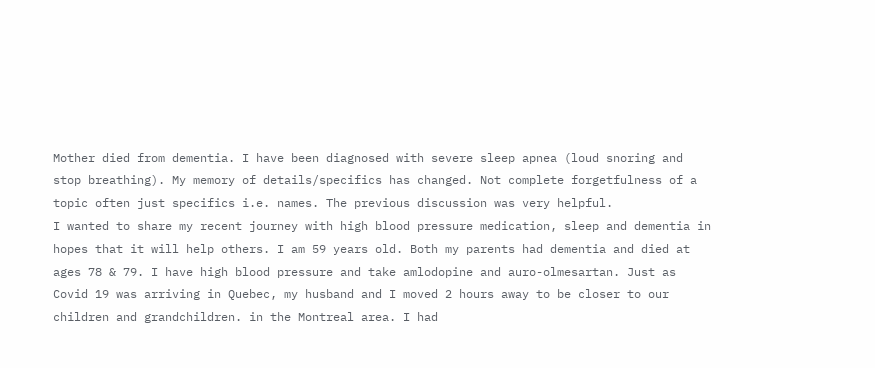Mother died from dementia. I have been diagnosed with severe sleep apnea (loud snoring and stop breathing). My memory of details/specifics has changed. Not complete forgetfulness of a topic often just specifics i.e. names. The previous discussion was very helpful.
I wanted to share my recent journey with high blood pressure medication, sleep and dementia in hopes that it will help others. I am 59 years old. Both my parents had dementia and died at ages 78 & 79. I have high blood pressure and take amlodopine and auro-olmesartan. Just as Covid 19 was arriving in Quebec, my husband and I moved 2 hours away to be closer to our children and grandchildren. in the Montreal area. I had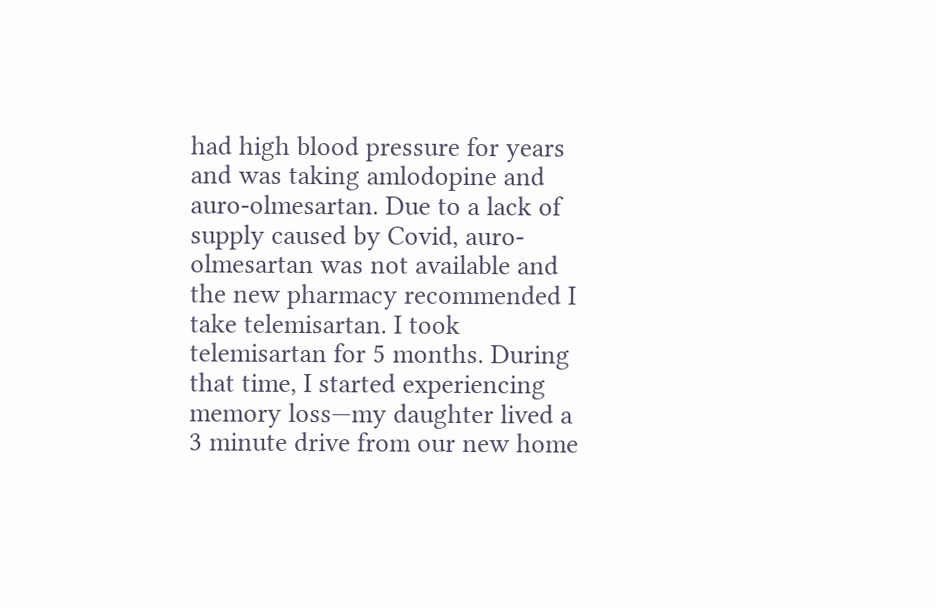had high blood pressure for years and was taking amlodopine and auro-olmesartan. Due to a lack of supply caused by Covid, auro-olmesartan was not available and the new pharmacy recommended I take telemisartan. I took telemisartan for 5 months. During that time, I started experiencing memory loss—my daughter lived a 3 minute drive from our new home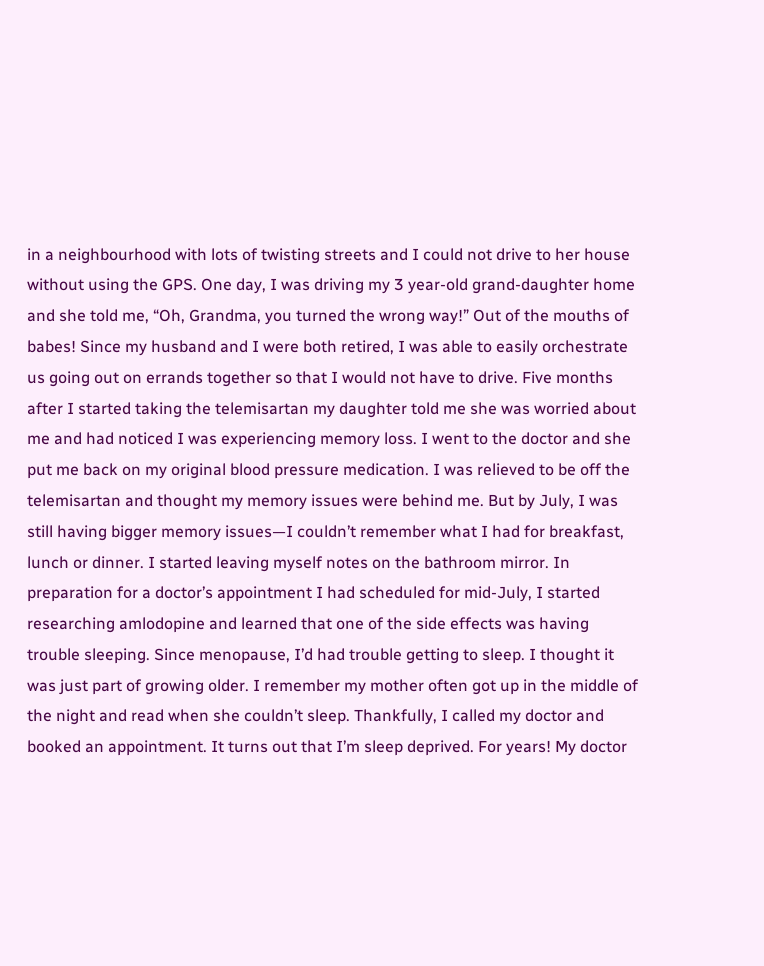in a neighbourhood with lots of twisting streets and I could not drive to her house without using the GPS. One day, I was driving my 3 year-old grand-daughter home and she told me, “Oh, Grandma, you turned the wrong way!” Out of the mouths of babes! Since my husband and I were both retired, I was able to easily orchestrate us going out on errands together so that I would not have to drive. Five months after I started taking the telemisartan my daughter told me she was worried about me and had noticed I was experiencing memory loss. I went to the doctor and she put me back on my original blood pressure medication. I was relieved to be off the telemisartan and thought my memory issues were behind me. But by July, I was still having bigger memory issues—I couldn’t remember what I had for breakfast, lunch or dinner. I started leaving myself notes on the bathroom mirror. In preparation for a doctor’s appointment I had scheduled for mid-July, I started researching amlodopine and learned that one of the side effects was having trouble sleeping. Since menopause, I’d had trouble getting to sleep. I thought it was just part of growing older. I remember my mother often got up in the middle of the night and read when she couldn’t sleep. Thankfully, I called my doctor and booked an appointment. It turns out that I’m sleep deprived. For years! My doctor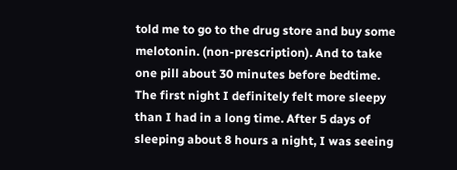told me to go to the drug store and buy some melotonin. (non-prescription). And to take one pill about 30 minutes before bedtime. The first night I definitely felt more sleepy than I had in a long time. After 5 days of sleeping about 8 hours a night, I was seeing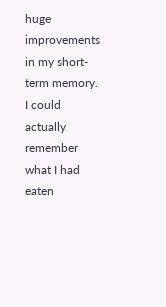huge improvements in my short-term memory. I could actually remember what I had eaten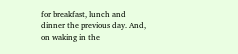for breakfast, lunch and dinner the previous day. And, on waking in the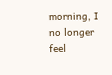morning, I no longer feel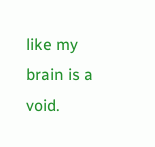like my brain is a void.